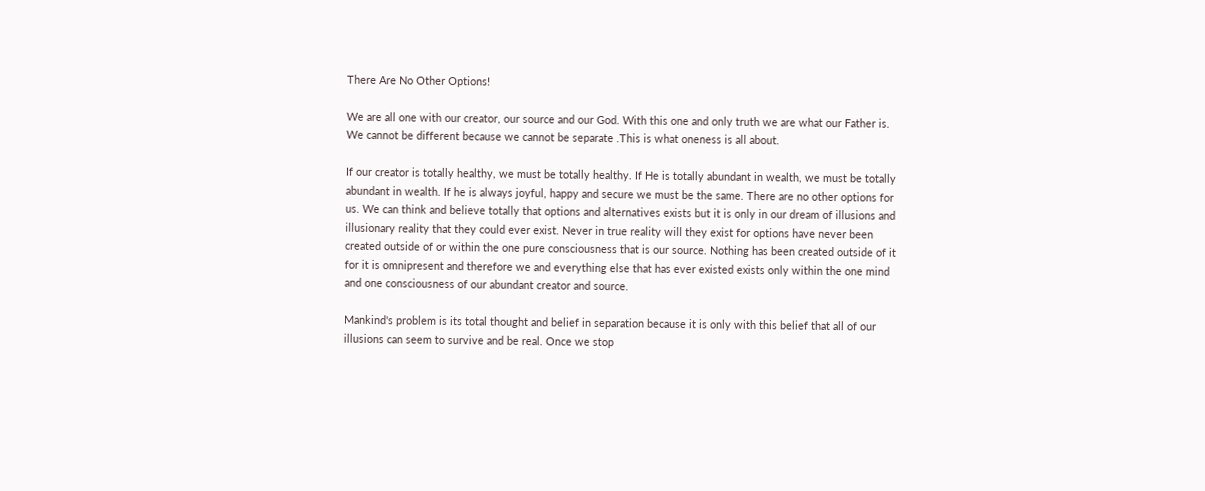There Are No Other Options!

We are all one with our creator, our source and our God. With this one and only truth we are what our Father is. We cannot be different because we cannot be separate .This is what oneness is all about.

If our creator is totally healthy, we must be totally healthy. If He is totally abundant in wealth, we must be totally abundant in wealth. If he is always joyful, happy and secure we must be the same. There are no other options for us. We can think and believe totally that options and alternatives exists but it is only in our dream of illusions and illusionary reality that they could ever exist. Never in true reality will they exist for options have never been created outside of or within the one pure consciousness that is our source. Nothing has been created outside of it for it is omnipresent and therefore we and everything else that has ever existed exists only within the one mind and one consciousness of our abundant creator and source.

Mankind's problem is its total thought and belief in separation because it is only with this belief that all of our illusions can seem to survive and be real. Once we stop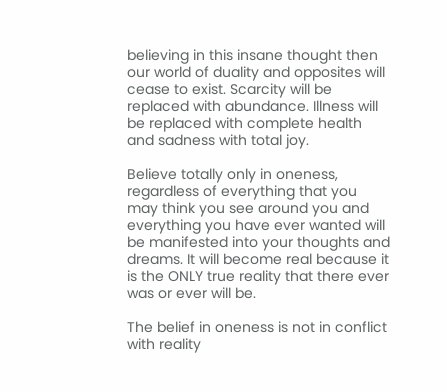believing in this insane thought then our world of duality and opposites will cease to exist. Scarcity will be replaced with abundance. Illness will be replaced with complete health and sadness with total joy.

Believe totally only in oneness, regardless of everything that you may think you see around you and everything you have ever wanted will be manifested into your thoughts and dreams. It will become real because it is the ONLY true reality that there ever was or ever will be.

The belief in oneness is not in conflict with reality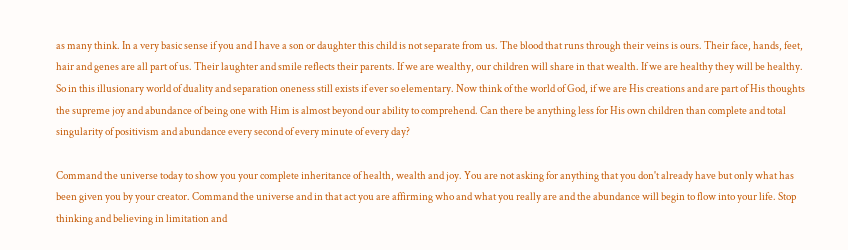as many think. In a very basic sense if you and I have a son or daughter this child is not separate from us. The blood that runs through their veins is ours. Their face, hands, feet, hair and genes are all part of us. Their laughter and smile reflects their parents. If we are wealthy, our children will share in that wealth. If we are healthy they will be healthy. So in this illusionary world of duality and separation oneness still exists if ever so elementary. Now think of the world of God, if we are His creations and are part of His thoughts the supreme joy and abundance of being one with Him is almost beyond our ability to comprehend. Can there be anything less for His own children than complete and total singularity of positivism and abundance every second of every minute of every day?

Command the universe today to show you your complete inheritance of health, wealth and joy. You are not asking for anything that you don't already have but only what has been given you by your creator. Command the universe and in that act you are affirming who and what you really are and the abundance will begin to flow into your life. Stop thinking and believing in limitation and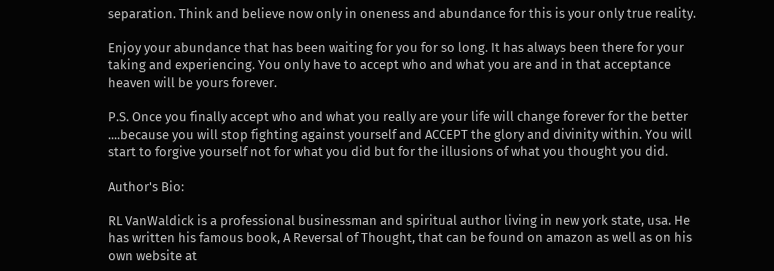separation. Think and believe now only in oneness and abundance for this is your only true reality.

Enjoy your abundance that has been waiting for you for so long. It has always been there for your taking and experiencing. You only have to accept who and what you are and in that acceptance heaven will be yours forever.

P.S. Once you finally accept who and what you really are your life will change forever for the better ....because you will stop fighting against yourself and ACCEPT the glory and divinity within. You will start to forgive yourself not for what you did but for the illusions of what you thought you did.

Author's Bio:

RL VanWaldick is a professional businessman and spiritual author living in new york state, usa. He has written his famous book, A Reversal of Thought, that can be found on amazon as well as on his own website at